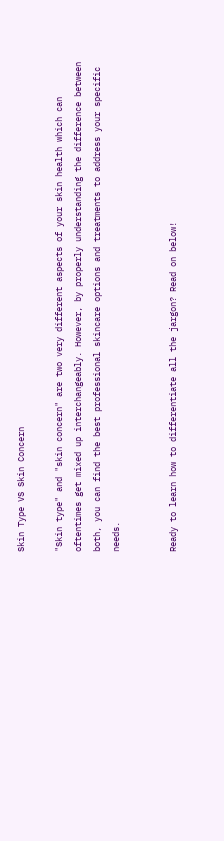Skin Type VS Skin Concern

"Skin type" and "skin concern" are two very different aspects of your skin health which can oftentimes get mixed up interchangeably. However, by properly understanding the difference between both, you can find the best professional skincare options and treatments to address your specific needs.


Ready to learn how to differentiate all the jargon? Read on below!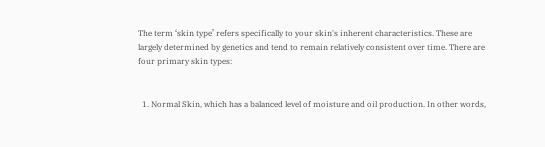The term ‘skin type’ refers specifically to your skin's inherent characteristics. These are largely determined by genetics and tend to remain relatively consistent over time. There are four primary skin types:


  1. Normal Skin, which has a balanced level of moisture and oil production. In other words,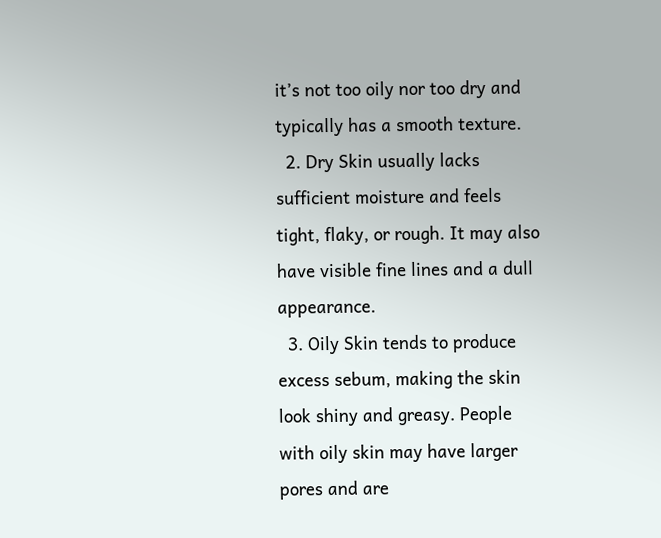it’s not too oily nor too dry and typically has a smooth texture.
  2. Dry Skin usually lacks sufficient moisture and feels tight, flaky, or rough. It may also have visible fine lines and a dull appearance.
  3. Oily Skin tends to produce excess sebum, making the skin look shiny and greasy. People with oily skin may have larger pores and are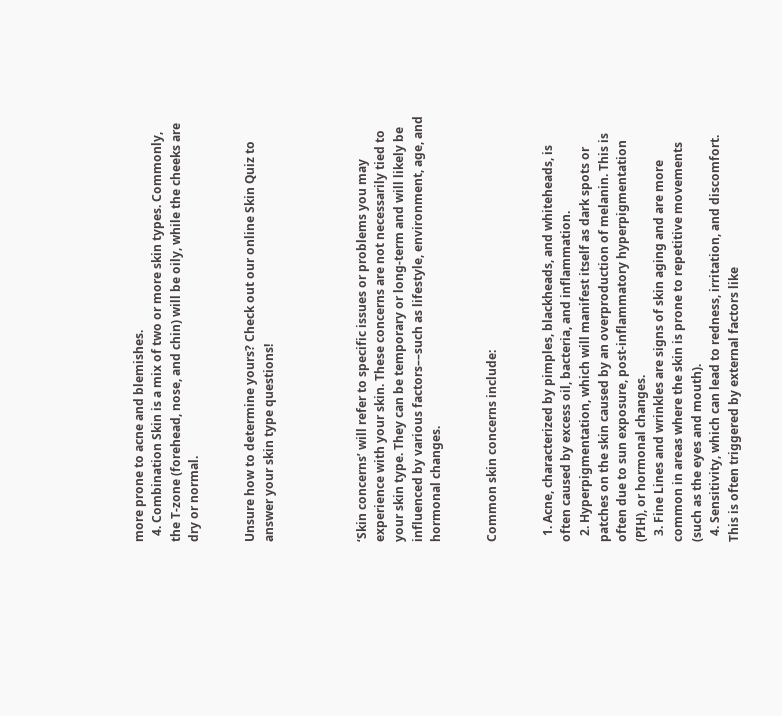more prone to acne and blemishes.
  4. Combination Skin is a mix of two or more skin types. Commonly, the T-zone (forehead, nose, and chin) will be oily, while the cheeks are dry or normal.


Unsure how to determine yours? Check out our online Skin Quiz to answer your skin type questions!




‘Skin concerns’ will refer to specific issues or problems you may experience with your skin. These concerns are not necessarily tied to your skin type. They can be temporary or long-term and will likely be influenced by various factors––such as lifestyle, environment, age, and hormonal changes.


Common skin concerns include:


  1. Acne, characterized by pimples, blackheads, and whiteheads, is often caused by excess oil, bacteria, and inflammation.
  2. Hyperpigmentation, which will manifest itself as dark spots or patches on the skin caused by an overproduction of melanin. This is often due to sun exposure, post-inflammatory hyperpigmentation (PIH), or hormonal changes.
  3. Fine Lines and wrinkles are signs of skin aging and are more common in areas where the skin is prone to repetitive movements (such as the eyes and mouth).
  4. Sensitivity, which can lead to redness, irritation, and discomfort. This is often triggered by external factors like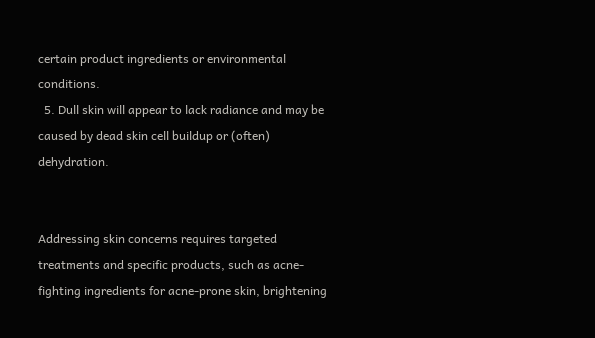certain product ingredients or environmental conditions.
  5. Dull skin will appear to lack radiance and may be caused by dead skin cell buildup or (often) dehydration.


Addressing skin concerns requires targeted treatments and specific products, such as acne-fighting ingredients for acne-prone skin, brightening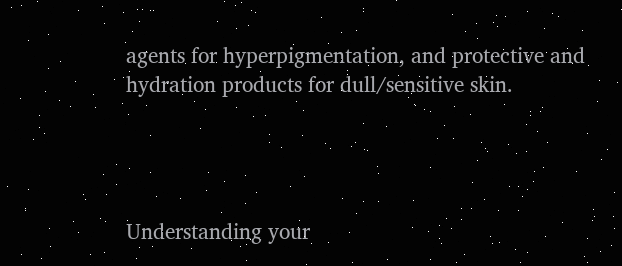agents for hyperpigmentation, and protective and hydration products for dull/sensitive skin.




Understanding your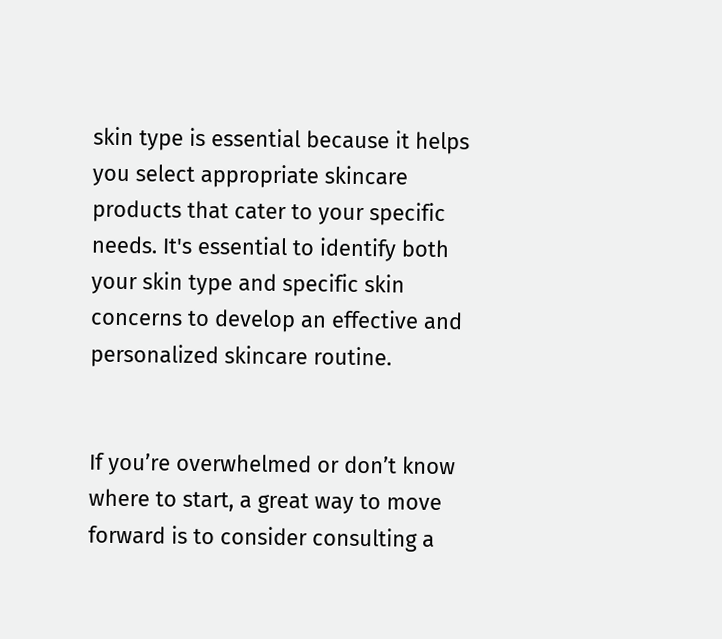skin type is essential because it helps you select appropriate skincare products that cater to your specific needs. It's essential to identify both your skin type and specific skin concerns to develop an effective and personalized skincare routine.


If you’re overwhelmed or don’t know where to start, a great way to move forward is to consider consulting a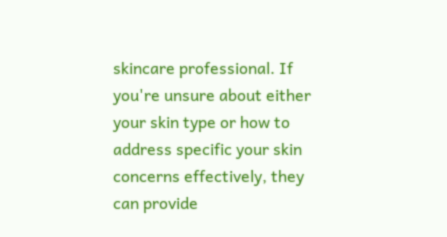skincare professional. If you're unsure about either your skin type or how to address specific your skin concerns effectively, they can provide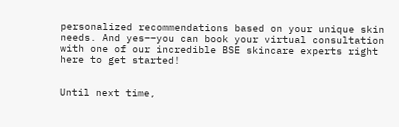personalized recommendations based on your unique skin needs. And yes––you can book your virtual consultation with one of our incredible BSE skincare experts right here to get started!


Until next time,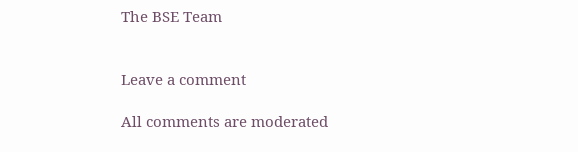The BSE Team


Leave a comment

All comments are moderated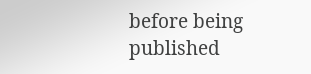before being published